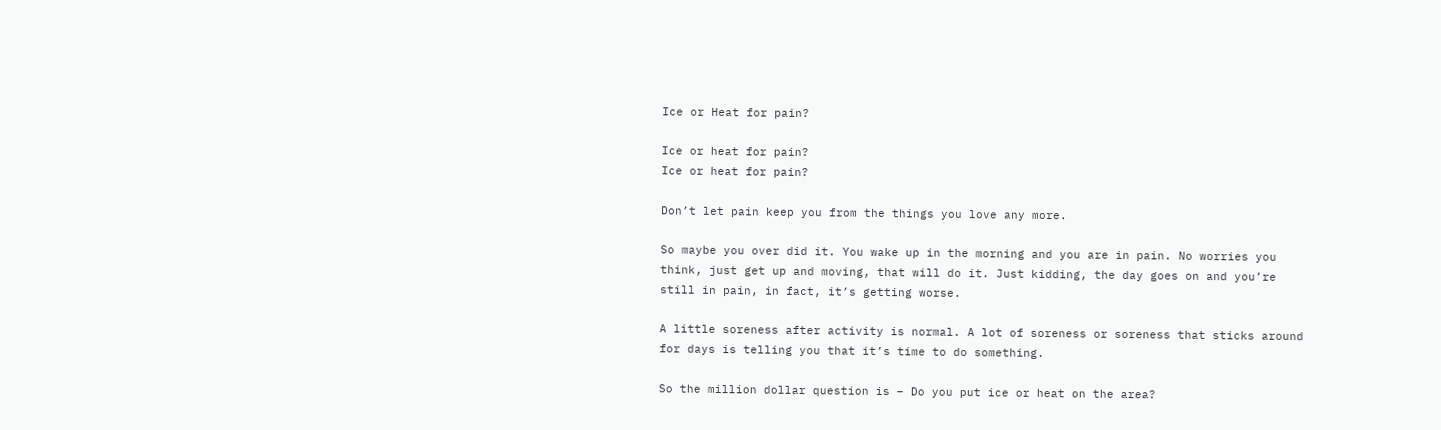Ice or Heat for pain?

Ice or heat for pain?
Ice or heat for pain?

Don’t let pain keep you from the things you love any more.

So maybe you over did it. You wake up in the morning and you are in pain. No worries you think, just get up and moving, that will do it. Just kidding, the day goes on and you’re still in pain, in fact, it’s getting worse.

A little soreness after activity is normal. A lot of soreness or soreness that sticks around for days is telling you that it’s time to do something.

So the million dollar question is – Do you put ice or heat on the area?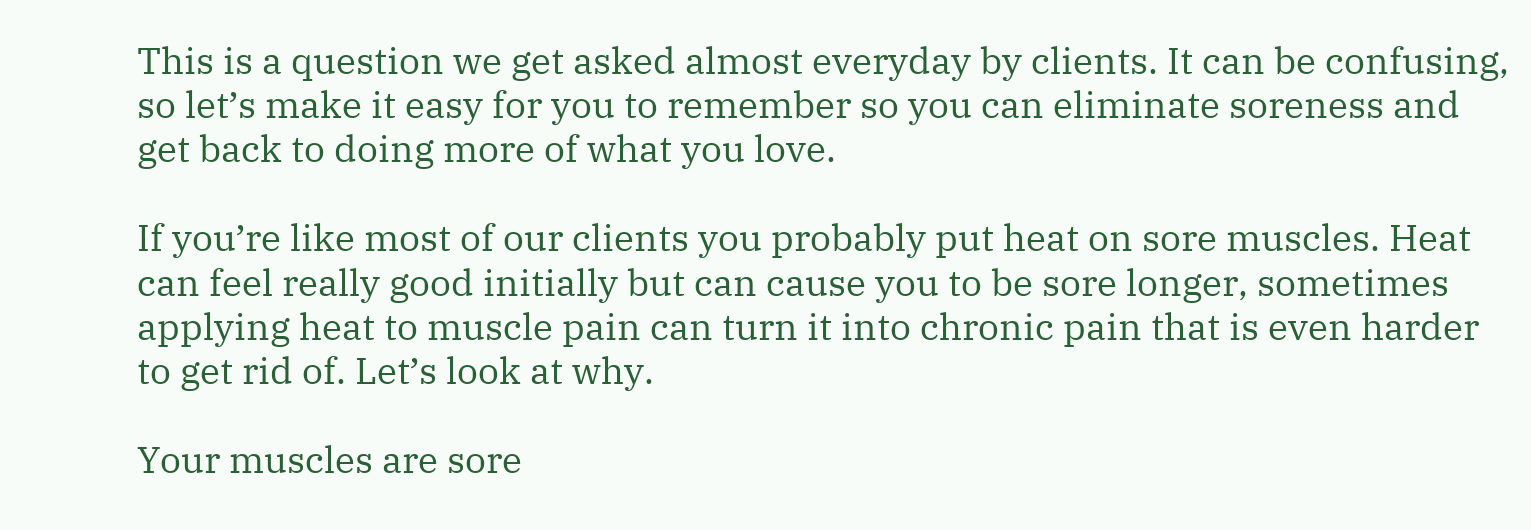This is a question we get asked almost everyday by clients. It can be confusing, so let’s make it easy for you to remember so you can eliminate soreness and get back to doing more of what you love.

If you’re like most of our clients you probably put heat on sore muscles. Heat can feel really good initially but can cause you to be sore longer, sometimes applying heat to muscle pain can turn it into chronic pain that is even harder to get rid of. Let’s look at why.

Your muscles are sore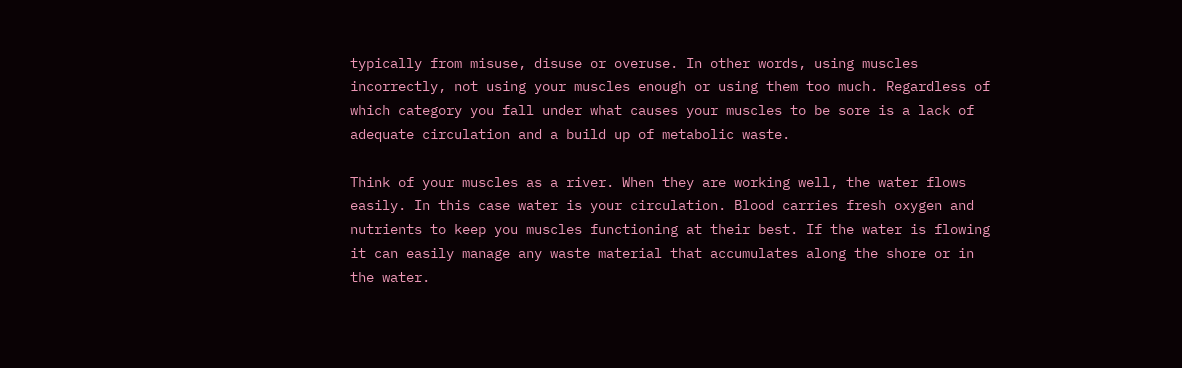typically from misuse, disuse or overuse. In other words, using muscles incorrectly, not using your muscles enough or using them too much. Regardless of which category you fall under what causes your muscles to be sore is a lack of adequate circulation and a build up of metabolic waste.

Think of your muscles as a river. When they are working well, the water flows easily. In this case water is your circulation. Blood carries fresh oxygen and nutrients to keep you muscles functioning at their best. If the water is flowing it can easily manage any waste material that accumulates along the shore or in the water.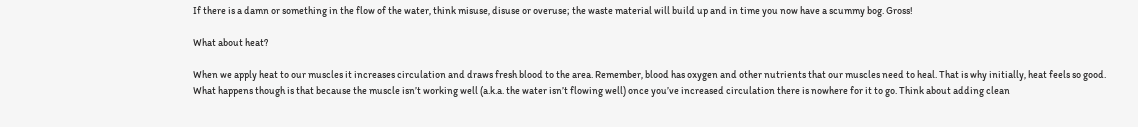If there is a damn or something in the flow of the water, think misuse, disuse or overuse; the waste material will build up and in time you now have a scummy bog. Gross!

What about heat?

When we apply heat to our muscles it increases circulation and draws fresh blood to the area. Remember, blood has oxygen and other nutrients that our muscles need to heal. That is why initially, heat feels so good. What happens though is that because the muscle isn’t working well (a.k.a. the water isn’t flowing well) once you’ve increased circulation there is nowhere for it to go. Think about adding clean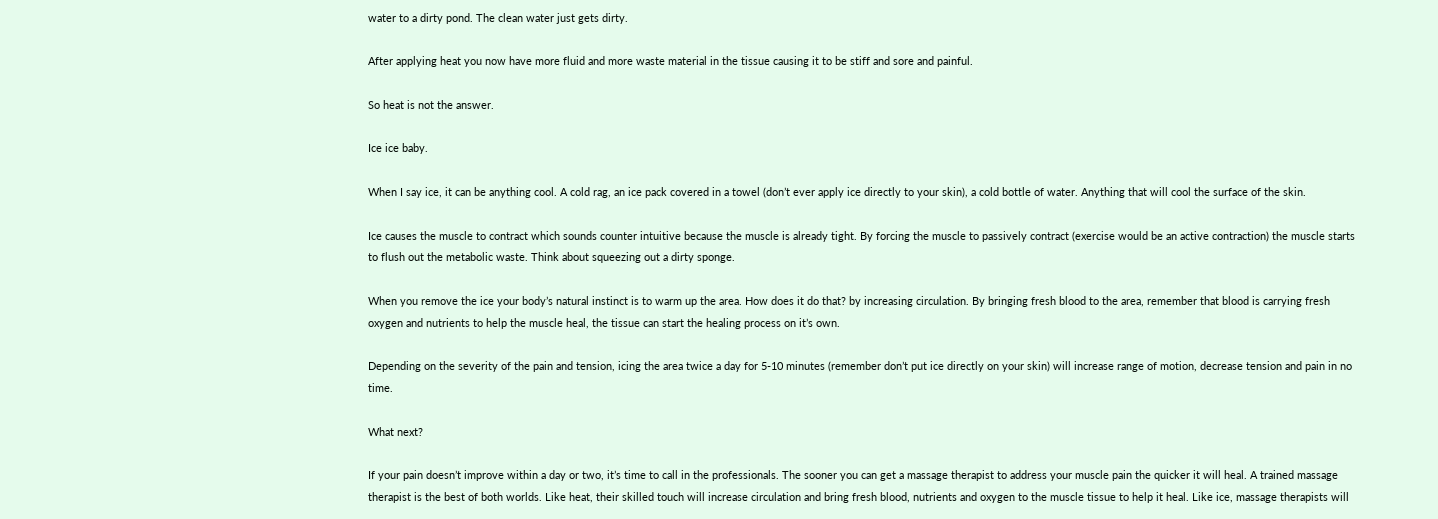water to a dirty pond. The clean water just gets dirty.

After applying heat you now have more fluid and more waste material in the tissue causing it to be stiff and sore and painful.

So heat is not the answer.

Ice ice baby.

When I say ice, it can be anything cool. A cold rag, an ice pack covered in a towel (don’t ever apply ice directly to your skin), a cold bottle of water. Anything that will cool the surface of the skin.

Ice causes the muscle to contract which sounds counter intuitive because the muscle is already tight. By forcing the muscle to passively contract (exercise would be an active contraction) the muscle starts to flush out the metabolic waste. Think about squeezing out a dirty sponge.

When you remove the ice your body’s natural instinct is to warm up the area. How does it do that? by increasing circulation. By bringing fresh blood to the area, remember that blood is carrying fresh oxygen and nutrients to help the muscle heal, the tissue can start the healing process on it’s own.

Depending on the severity of the pain and tension, icing the area twice a day for 5-10 minutes (remember don’t put ice directly on your skin) will increase range of motion, decrease tension and pain in no time.

What next?

If your pain doesn’t improve within a day or two, it’s time to call in the professionals. The sooner you can get a massage therapist to address your muscle pain the quicker it will heal. A trained massage therapist is the best of both worlds. Like heat, their skilled touch will increase circulation and bring fresh blood, nutrients and oxygen to the muscle tissue to help it heal. Like ice, massage therapists will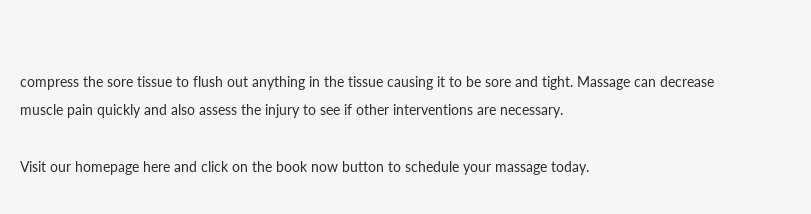compress the sore tissue to flush out anything in the tissue causing it to be sore and tight. Massage can decrease muscle pain quickly and also assess the injury to see if other interventions are necessary.

Visit our homepage here and click on the book now button to schedule your massage today.